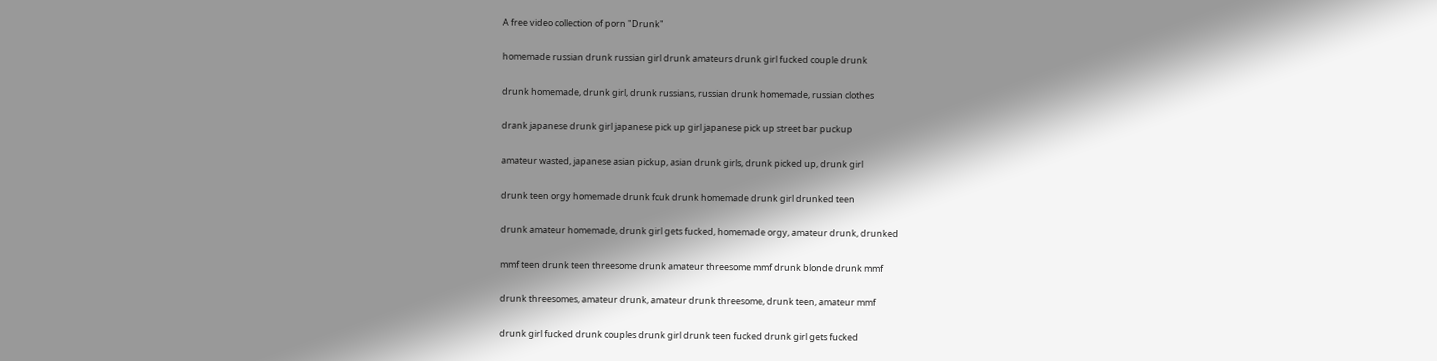A free video collection of porn "Drunk"

homemade russian drunk russian girl drunk amateurs drunk girl fucked couple drunk

drunk homemade, drunk girl, drunk russians, russian drunk homemade, russian clothes

drank japanese drunk girl japanese pick up girl japanese pick up street bar puckup

amateur wasted, japanese asian pickup, asian drunk girls, drunk picked up, drunk girl

drunk teen orgy homemade drunk fcuk drunk homemade drunk girl drunked teen

drunk amateur homemade, drunk girl gets fucked, homemade orgy, amateur drunk, drunked

mmf teen drunk teen threesome drunk amateur threesome mmf drunk blonde drunk mmf

drunk threesomes, amateur drunk, amateur drunk threesome, drunk teen, amateur mmf

drunk girl fucked drunk couples drunk girl drunk teen fucked drunk girl gets fucked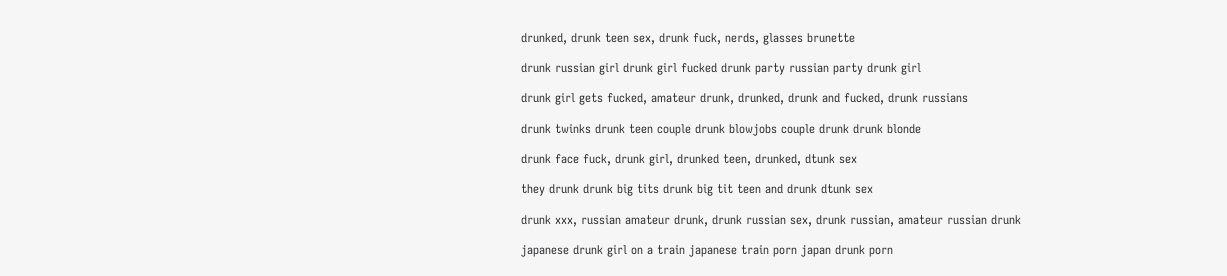drunked, drunk teen sex, drunk fuck, nerds, glasses brunette

drunk russian girl drunk girl fucked drunk party russian party drunk girl

drunk girl gets fucked, amateur drunk, drunked, drunk and fucked, drunk russians

drunk twinks drunk teen couple drunk blowjobs couple drunk drunk blonde

drunk face fuck, drunk girl, drunked teen, drunked, dtunk sex

they drunk drunk big tits drunk big tit teen and drunk dtunk sex

drunk xxx, russian amateur drunk, drunk russian sex, drunk russian, amateur russian drunk

japanese drunk girl on a train japanese train porn japan drunk porn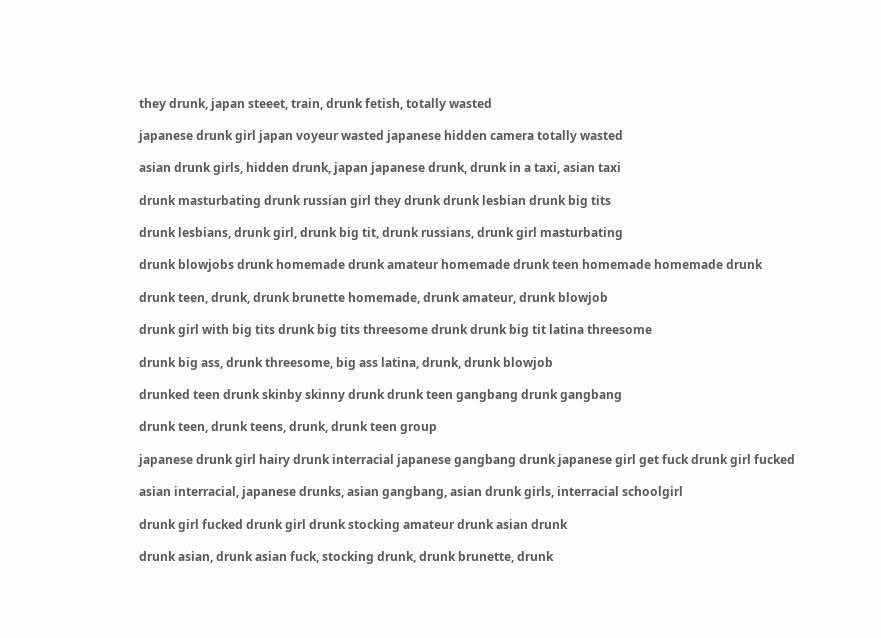they drunk, japan steeet, train, drunk fetish, totally wasted

japanese drunk girl japan voyeur wasted japanese hidden camera totally wasted

asian drunk girls, hidden drunk, japan japanese drunk, drunk in a taxi, asian taxi

drunk masturbating drunk russian girl they drunk drunk lesbian drunk big tits

drunk lesbians, drunk girl, drunk big tit, drunk russians, drunk girl masturbating

drunk blowjobs drunk homemade drunk amateur homemade drunk teen homemade homemade drunk

drunk teen, drunk, drunk brunette homemade, drunk amateur, drunk blowjob

drunk girl with big tits drunk big tits threesome drunk drunk big tit latina threesome

drunk big ass, drunk threesome, big ass latina, drunk, drunk blowjob

drunked teen drunk skinby skinny drunk drunk teen gangbang drunk gangbang

drunk teen, drunk teens, drunk, drunk teen group

japanese drunk girl hairy drunk interracial japanese gangbang drunk japanese girl get fuck drunk girl fucked

asian interracial, japanese drunks, asian gangbang, asian drunk girls, interracial schoolgirl

drunk girl fucked drunk girl drunk stocking amateur drunk asian drunk

drunk asian, drunk asian fuck, stocking drunk, drunk brunette, drunk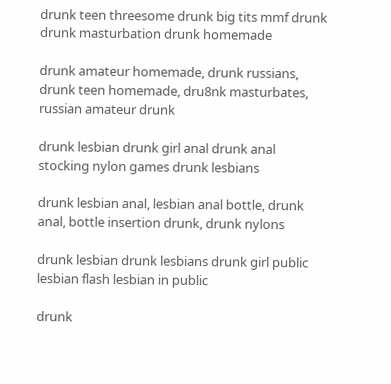drunk teen threesome drunk big tits mmf drunk drunk masturbation drunk homemade

drunk amateur homemade, drunk russians, drunk teen homemade, dru8nk masturbates, russian amateur drunk

drunk lesbian drunk girl anal drunk anal stocking nylon games drunk lesbians

drunk lesbian anal, lesbian anal bottle, drunk anal, bottle insertion drunk, drunk nylons

drunk lesbian drunk lesbians drunk girl public lesbian flash lesbian in public

drunk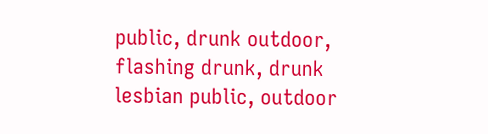public, drunk outdoor, flashing drunk, drunk lesbian public, outdoor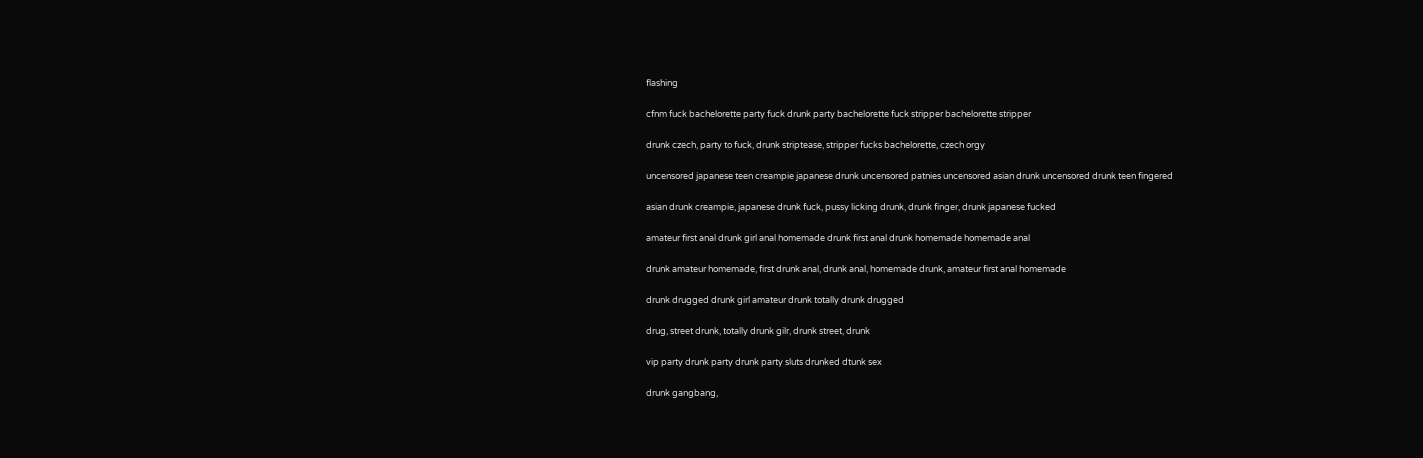flashing

cfnm fuck bachelorette party fuck drunk party bachelorette fuck stripper bachelorette stripper

drunk czech, party to fuck, drunk striptease, stripper fucks bachelorette, czech orgy

uncensored japanese teen creampie japanese drunk uncensored patnies uncensored asian drunk uncensored drunk teen fingered

asian drunk creampie, japanese drunk fuck, pussy licking drunk, drunk finger, drunk japanese fucked

amateur first anal drunk girl anal homemade drunk first anal drunk homemade homemade anal

drunk amateur homemade, first drunk anal, drunk anal, homemade drunk, amateur first anal homemade

drunk drugged drunk girl amateur drunk totally drunk drugged

drug, street drunk, totally drunk gilr, drunk street, drunk

vip party drunk party drunk party sluts drunked dtunk sex

drunk gangbang,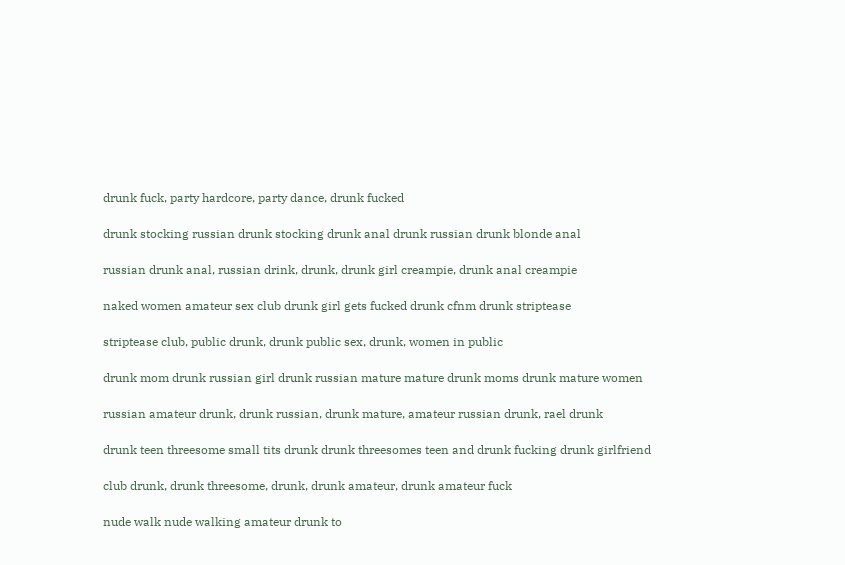drunk fuck, party hardcore, party dance, drunk fucked

drunk stocking russian drunk stocking drunk anal drunk russian drunk blonde anal

russian drunk anal, russian drink, drunk, drunk girl creampie, drunk anal creampie

naked women amateur sex club drunk girl gets fucked drunk cfnm drunk striptease

striptease club, public drunk, drunk public sex, drunk, women in public

drunk mom drunk russian girl drunk russian mature mature drunk moms drunk mature women

russian amateur drunk, drunk russian, drunk mature, amateur russian drunk, rael drunk

drunk teen threesome small tits drunk drunk threesomes teen and drunk fucking drunk girlfriend

club drunk, drunk threesome, drunk, drunk amateur, drunk amateur fuck

nude walk nude walking amateur drunk to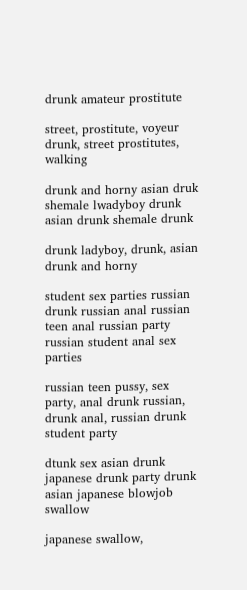drunk amateur prostitute

street, prostitute, voyeur drunk, street prostitutes, walking

drunk and horny asian druk shemale lwadyboy drunk asian drunk shemale drunk

drunk ladyboy, drunk, asian drunk and horny

student sex parties russian drunk russian anal russian teen anal russian party russian student anal sex parties

russian teen pussy, sex party, anal drunk russian, drunk anal, russian drunk student party

dtunk sex asian drunk japanese drunk party drunk asian japanese blowjob swallow

japanese swallow,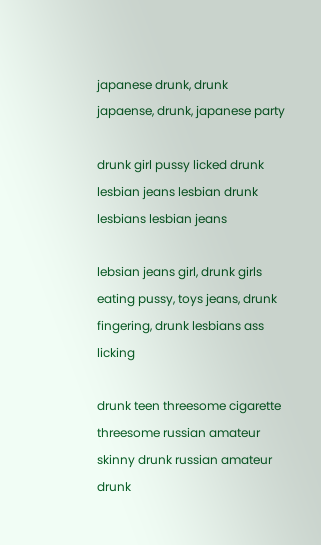japanese drunk, drunk japaense, drunk, japanese party

drunk girl pussy licked drunk lesbian jeans lesbian drunk lesbians lesbian jeans

lebsian jeans girl, drunk girls eating pussy, toys jeans, drunk fingering, drunk lesbians ass licking

drunk teen threesome cigarette threesome russian amateur skinny drunk russian amateur drunk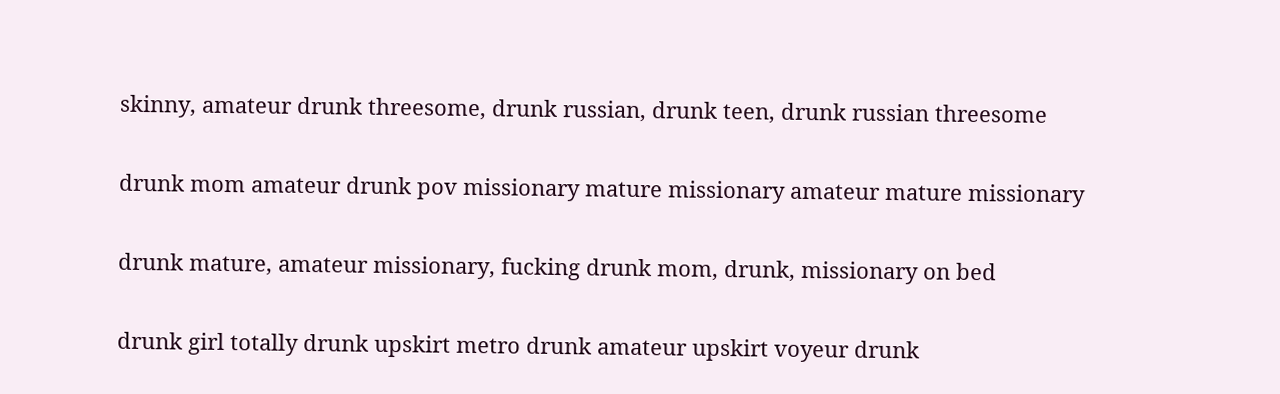skinny, amateur drunk threesome, drunk russian, drunk teen, drunk russian threesome

drunk mom amateur drunk pov missionary mature missionary amateur mature missionary

drunk mature, amateur missionary, fucking drunk mom, drunk, missionary on bed

drunk girl totally drunk upskirt metro drunk amateur upskirt voyeur drunk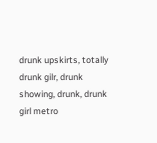drunk upskirts, totally drunk gilr, drunk showing, drunk, drunk girl metro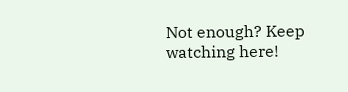Not enough? Keep watching here!